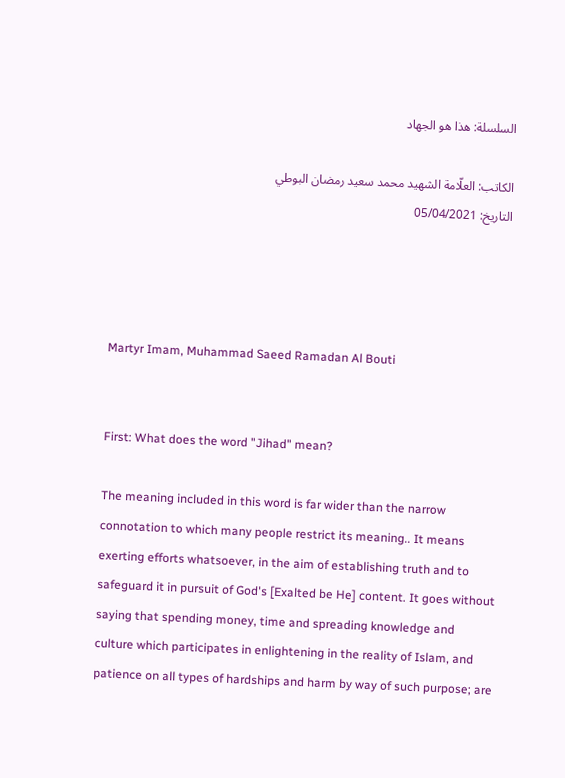السلسلة: هذا هو الجهاد

الكاتب: العلّامة الشهيد محمد سعيد رمضان البوطي
التاريخ: 05/04/2021




Martyr Imam, Muhammad Saeed Ramadan Al Bouti


First: What does the word "Jihad" mean?

The meaning included in this word is far wider than the narrow connotation to which many people restrict its meaning.. It means exerting efforts whatsoever, in the aim of establishing truth and to safeguard it in pursuit of God's [Exalted be He] content. It goes without saying that spending money, time and spreading knowledge and culture which participates in enlightening in the reality of Islam, and patience on all types of hardships and harm by way of such purpose; are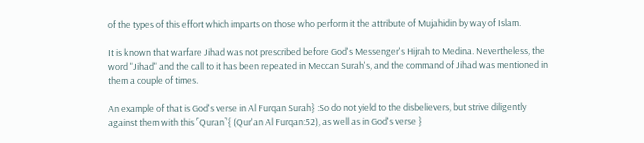of the types of this effort which imparts on those who perform it the attribute of Mujahidin by way of Islam.

It is known that warfare Jihad was not prescribed before God's Messenger's Hijrah to Medina. Nevertheless, the word "Jihad" and the call to it has been repeated in Meccan Surah's, and the command of Jihad was mentioned in them a couple of times.

An example of that is God's verse in Al Furqan Surah} :So do not yield to the disbelievers, but strive diligently against them with this ˹Quran˺{ (Qur'an Al Furqan:52), as well as in God's verse }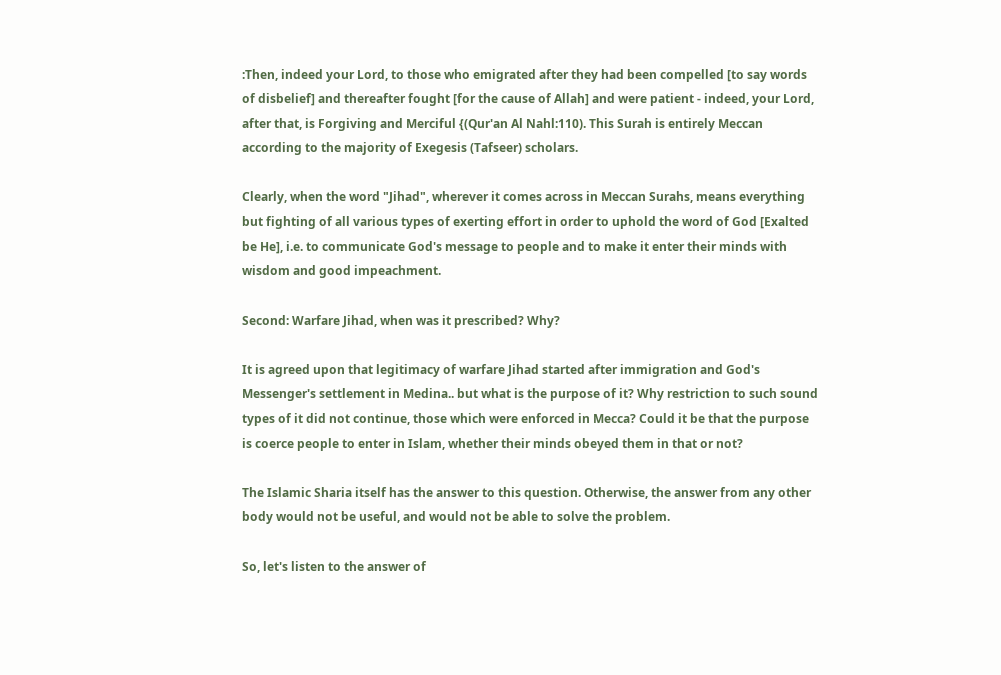:Then, indeed your Lord, to those who emigrated after they had been compelled [to say words of disbelief] and thereafter fought [for the cause of Allah] and were patient - indeed, your Lord, after that, is Forgiving and Merciful {(Qur'an Al Nahl:110). This Surah is entirely Meccan according to the majority of Exegesis (Tafseer) scholars.

Clearly, when the word "Jihad", wherever it comes across in Meccan Surahs, means everything but fighting of all various types of exerting effort in order to uphold the word of God [Exalted be He], i.e. to communicate God's message to people and to make it enter their minds with wisdom and good impeachment.

Second: Warfare Jihad, when was it prescribed? Why?

It is agreed upon that legitimacy of warfare Jihad started after immigration and God's Messenger's settlement in Medina.. but what is the purpose of it? Why restriction to such sound types of it did not continue, those which were enforced in Mecca? Could it be that the purpose is coerce people to enter in Islam, whether their minds obeyed them in that or not?

The Islamic Sharia itself has the answer to this question. Otherwise, the answer from any other body would not be useful, and would not be able to solve the problem.

So, let's listen to the answer of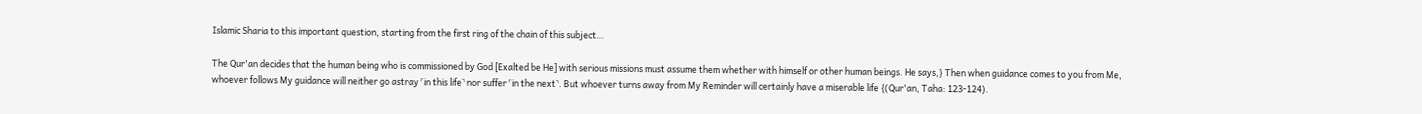Islamic Sharia to this important question, starting from the first ring of the chain of this subject…

The Qur'an decides that the human being who is commissioned by God [Exalted be He] with serious missions must assume them whether with himself or other human beings. He says,} Then when guidance comes to you from Me, whoever follows My guidance will neither go astray ˹in this life˺ nor suffer ˹in the next˺. But whoever turns away from My Reminder will certainly have a miserable life {(Qur'an, Taha: 123-124).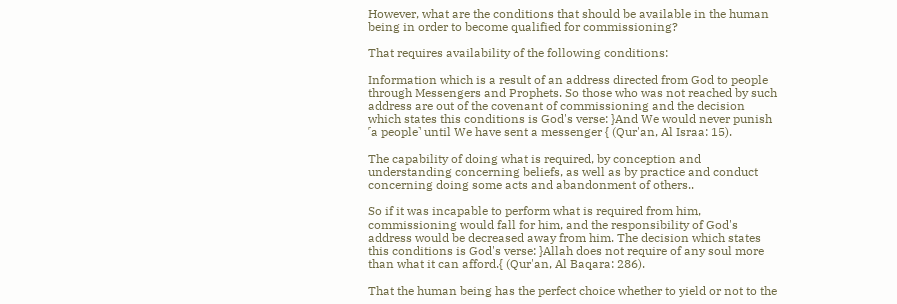However, what are the conditions that should be available in the human being in order to become qualified for commissioning?

That requires availability of the following conditions:

Information which is a result of an address directed from God to people through Messengers and Prophets. So those who was not reached by such address are out of the covenant of commissioning and the decision which states this conditions is God's verse: }And We would never punish ˹a people˺ until We have sent a messenger { (Qur'an, Al Israa: 15).

The capability of doing what is required, by conception and understanding concerning beliefs, as well as by practice and conduct concerning doing some acts and abandonment of others..

So if it was incapable to perform what is required from him, commissioning would fall for him, and the responsibility of God's address would be decreased away from him. The decision which states this conditions is God's verse: }Allah does not require of any soul more than what it can afford.{ (Qur'an, Al Baqara: 286).

That the human being has the perfect choice whether to yield or not to the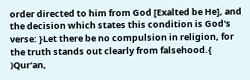order directed to him from God [Exalted be He], and the decision which states this condition is God's verse: }Let there be no compulsion in religion, for the truth stands out clearly from falsehood.{ )Qur'an,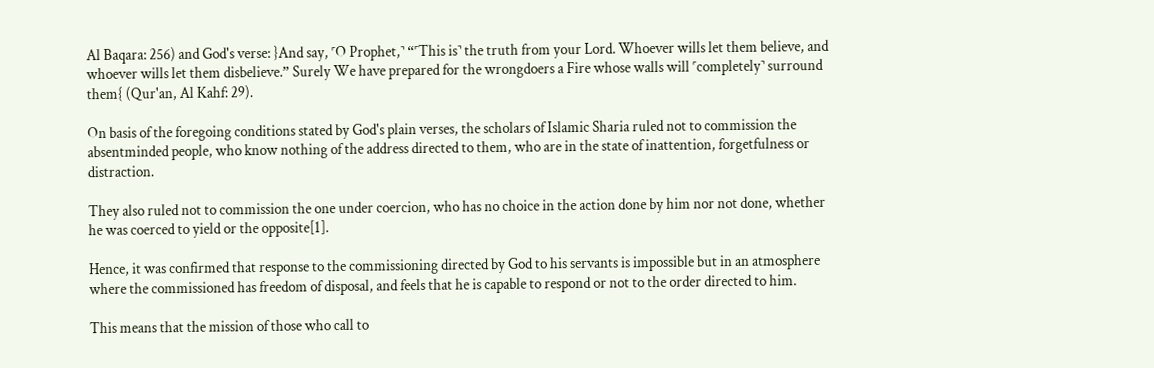Al Baqara: 256) and God's verse: }And say, ˹O Prophet,˺ “˹This is˺ the truth from your Lord. Whoever wills let them believe, and whoever wills let them disbelieve.” Surely We have prepared for the wrongdoers a Fire whose walls will ˹completely˺ surround them{ (Qur'an, Al Kahf: 29).

On basis of the foregoing conditions stated by God's plain verses, the scholars of Islamic Sharia ruled not to commission the absentminded people, who know nothing of the address directed to them, who are in the state of inattention, forgetfulness or distraction.

They also ruled not to commission the one under coercion, who has no choice in the action done by him nor not done, whether he was coerced to yield or the opposite[1].

Hence, it was confirmed that response to the commissioning directed by God to his servants is impossible but in an atmosphere where the commissioned has freedom of disposal, and feels that he is capable to respond or not to the order directed to him.

This means that the mission of those who call to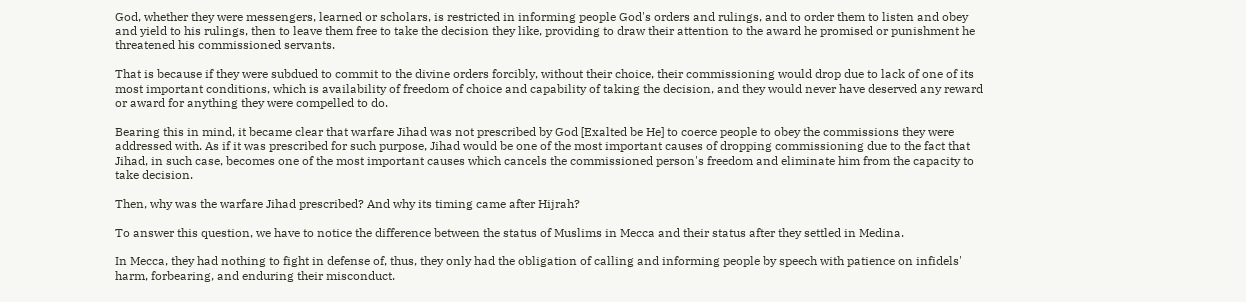God, whether they were messengers, learned or scholars, is restricted in informing people God's orders and rulings, and to order them to listen and obey and yield to his rulings, then to leave them free to take the decision they like, providing to draw their attention to the award he promised or punishment he threatened his commissioned servants.

That is because if they were subdued to commit to the divine orders forcibly, without their choice, their commissioning would drop due to lack of one of its most important conditions, which is availability of freedom of choice and capability of taking the decision, and they would never have deserved any reward or award for anything they were compelled to do.

Bearing this in mind, it became clear that warfare Jihad was not prescribed by God [Exalted be He] to coerce people to obey the commissions they were addressed with. As if it was prescribed for such purpose, Jihad would be one of the most important causes of dropping commissioning due to the fact that Jihad, in such case, becomes one of the most important causes which cancels the commissioned person's freedom and eliminate him from the capacity to take decision.

Then, why was the warfare Jihad prescribed? And why its timing came after Hijrah?

To answer this question, we have to notice the difference between the status of Muslims in Mecca and their status after they settled in Medina.

In Mecca, they had nothing to fight in defense of, thus, they only had the obligation of calling and informing people by speech with patience on infidels' harm, forbearing, and enduring their misconduct.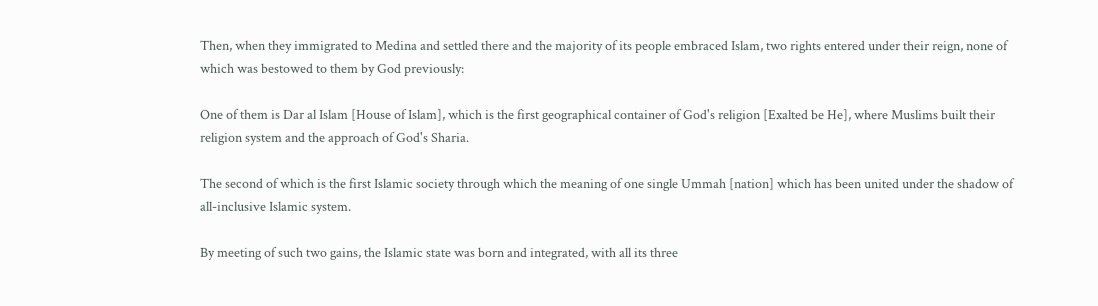Then, when they immigrated to Medina and settled there and the majority of its people embraced Islam, two rights entered under their reign, none of which was bestowed to them by God previously:

One of them is Dar al Islam [House of Islam], which is the first geographical container of God's religion [Exalted be He], where Muslims built their religion system and the approach of God's Sharia.

The second of which is the first Islamic society through which the meaning of one single Ummah [nation] which has been united under the shadow of all-inclusive Islamic system.

By meeting of such two gains, the Islamic state was born and integrated, with all its three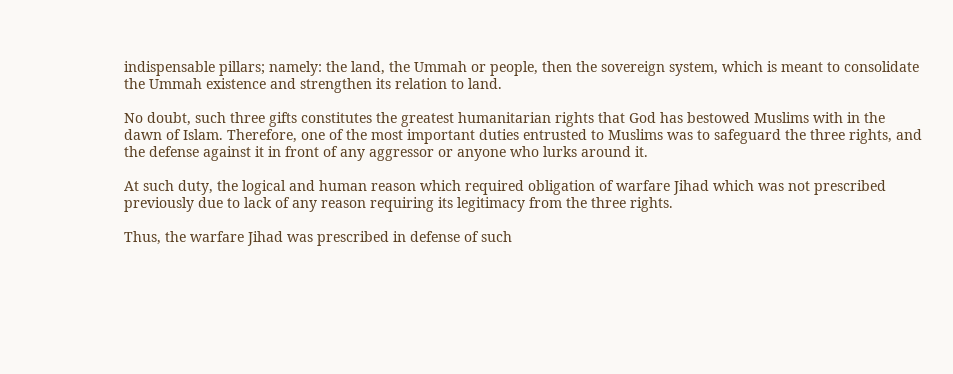indispensable pillars; namely: the land, the Ummah or people, then the sovereign system, which is meant to consolidate the Ummah existence and strengthen its relation to land.

No doubt, such three gifts constitutes the greatest humanitarian rights that God has bestowed Muslims with in the dawn of Islam. Therefore, one of the most important duties entrusted to Muslims was to safeguard the three rights, and the defense against it in front of any aggressor or anyone who lurks around it.

At such duty, the logical and human reason which required obligation of warfare Jihad which was not prescribed previously due to lack of any reason requiring its legitimacy from the three rights.

Thus, the warfare Jihad was prescribed in defense of such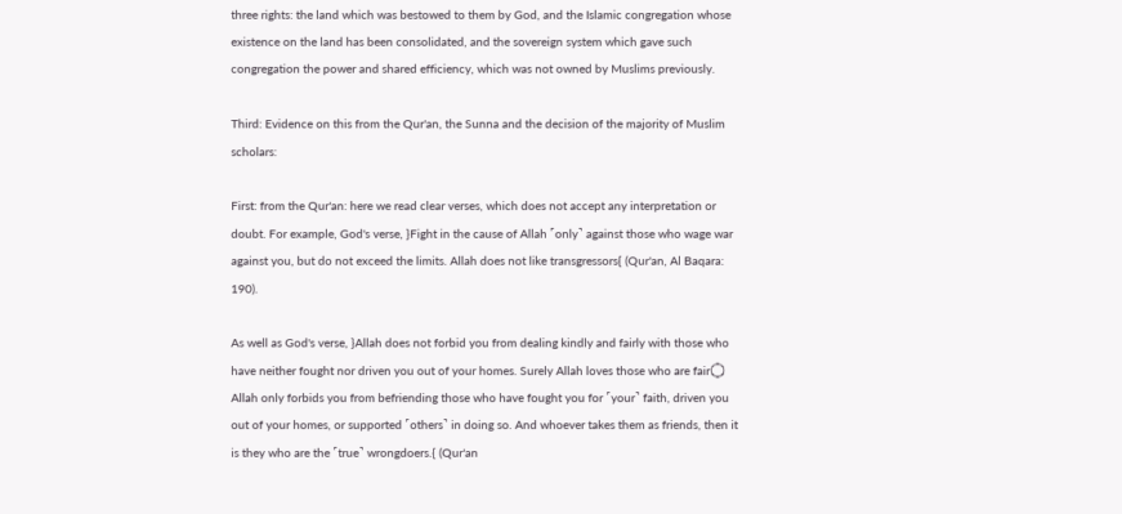three rights: the land which was bestowed to them by God, and the Islamic congregation whose existence on the land has been consolidated, and the sovereign system which gave such congregation the power and shared efficiency, which was not owned by Muslims previously.

Third: Evidence on this from the Qur'an, the Sunna and the decision of the majority of Muslim scholars:

First: from the Qur'an: here we read clear verses, which does not accept any interpretation or doubt. For example, God's verse, }Fight in the cause of Allah ˹only˺ against those who wage war against you, but do not exceed the limits. Allah does not like transgressors{ (Qur'an, Al Baqara: 190).

As well as God's verse, }Allah does not forbid you from dealing kindly and fairly with those who have neither fought nor driven you out of your homes. Surely Allah loves those who are fair۝  Allah only forbids you from befriending those who have fought you for ˹your˺ faith, driven you out of your homes, or supported ˹others˺ in doing so. And whoever takes them as friends, then it is they who are the ˹true˺ wrongdoers.{ (Qur'an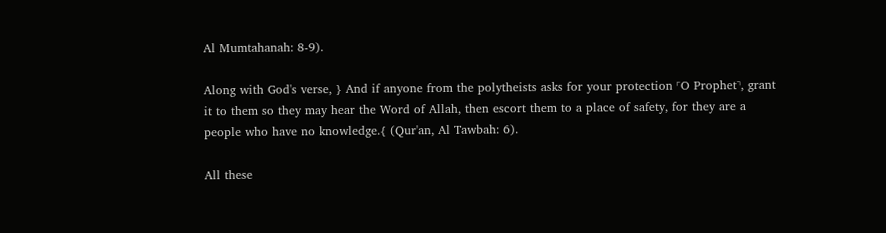Al Mumtahanah: 8-9).

Along with God's verse, } And if anyone from the polytheists asks for your protection ˹O Prophet˺, grant it to them so they may hear the Word of Allah, then escort them to a place of safety, for they are a people who have no knowledge.{ (Qur'an, Al Tawbah: 6).

All these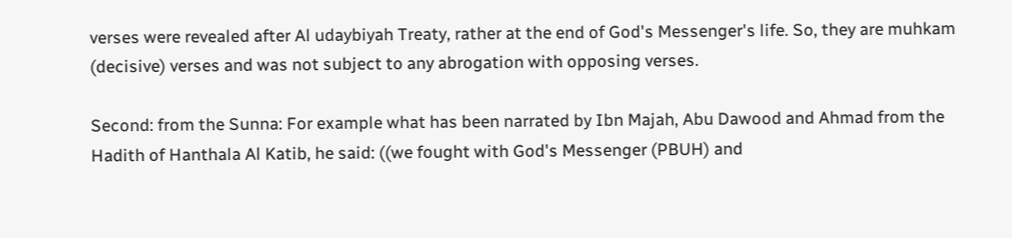verses were revealed after Al udaybiyah Treaty, rather at the end of God's Messenger's life. So, they are muhkam (decisive) verses and was not subject to any abrogation with opposing verses.

Second: from the Sunna: For example what has been narrated by Ibn Majah, Abu Dawood and Ahmad from the Hadith of Hanthala Al Katib, he said: ((we fought with God's Messenger (PBUH) and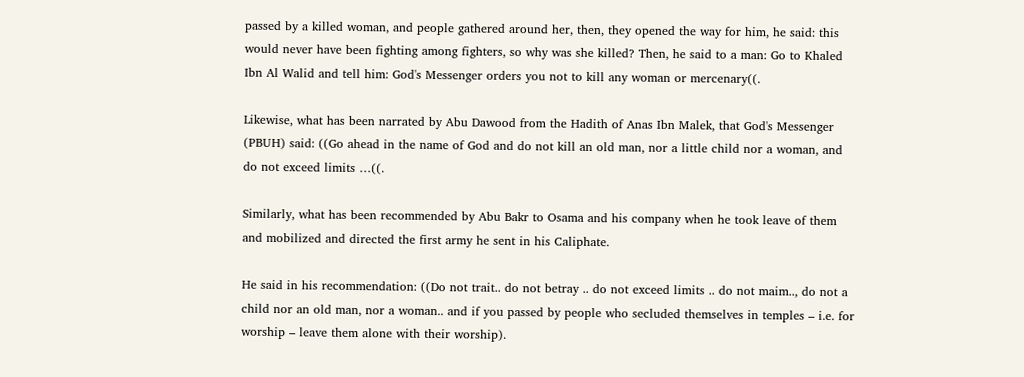passed by a killed woman, and people gathered around her, then, they opened the way for him, he said: this would never have been fighting among fighters, so why was she killed? Then, he said to a man: Go to Khaled Ibn Al Walid and tell him: God's Messenger orders you not to kill any woman or mercenary((.

Likewise, what has been narrated by Abu Dawood from the Hadith of Anas Ibn Malek, that God's Messenger (PBUH) said: ((Go ahead in the name of God and do not kill an old man, nor a little child nor a woman, and do not exceed limits …((.

Similarly, what has been recommended by Abu Bakr to Osama and his company when he took leave of them and mobilized and directed the first army he sent in his Caliphate.

He said in his recommendation: ((Do not trait.. do not betray .. do not exceed limits .. do not maim.., do not a child nor an old man, nor a woman.. and if you passed by people who secluded themselves in temples – i.e. for worship – leave them alone with their worship).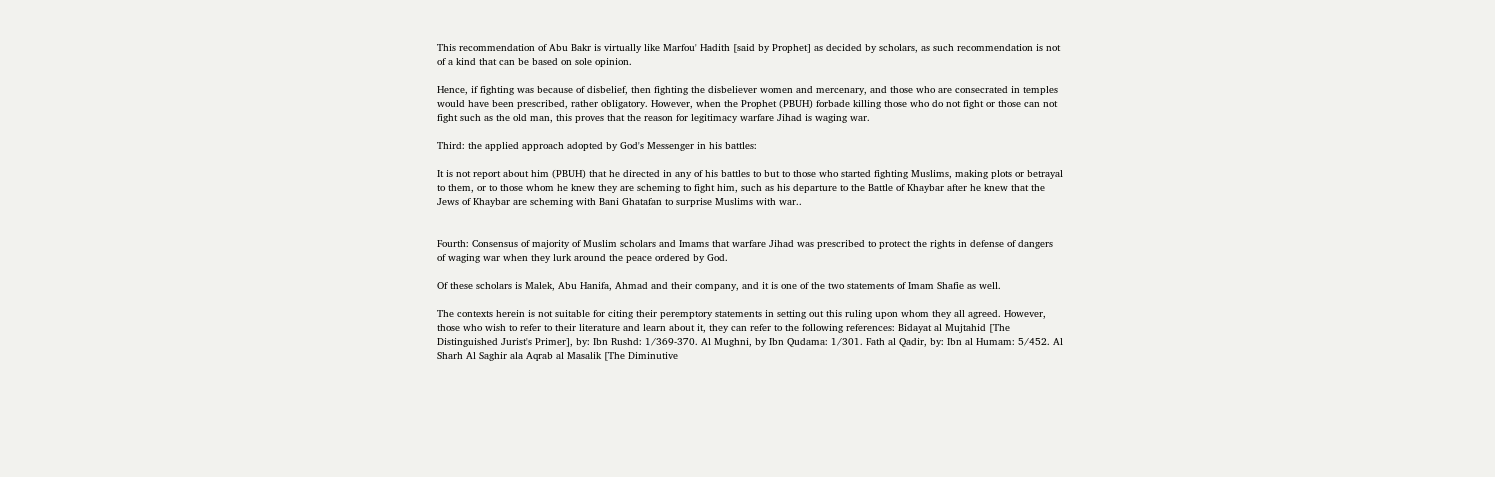This recommendation of Abu Bakr is virtually like Marfou' Hadith [said by Prophet] as decided by scholars, as such recommendation is not of a kind that can be based on sole opinion.

Hence, if fighting was because of disbelief, then fighting the disbeliever women and mercenary, and those who are consecrated in temples would have been prescribed, rather obligatory. However, when the Prophet (PBUH) forbade killing those who do not fight or those can not fight such as the old man, this proves that the reason for legitimacy warfare Jihad is waging war.

Third: the applied approach adopted by God's Messenger in his battles:

It is not report about him (PBUH) that he directed in any of his battles to but to those who started fighting Muslims, making plots or betrayal to them, or to those whom he knew they are scheming to fight him, such as his departure to the Battle of Khaybar after he knew that the Jews of Khaybar are scheming with Bani Ghatafan to surprise Muslims with war..


Fourth: Consensus of majority of Muslim scholars and Imams that warfare Jihad was prescribed to protect the rights in defense of dangers of waging war when they lurk around the peace ordered by God.

Of these scholars is Malek, Abu Hanifa, Ahmad and their company, and it is one of the two statements of Imam Shafie as well.

The contexts herein is not suitable for citing their peremptory statements in setting out this ruling upon whom they all agreed. However, those who wish to refer to their literature and learn about it, they can refer to the following references: Bidayat al Mujtahid [The Distinguished Jurist's Primer], by: Ibn Rushd: 1/369-370. Al Mughni, by Ibn Qudama: 1/301. Fath al Qadir, by: Ibn al Humam: 5/452. Al Sharh Al Saghir ala Aqrab al Masalik [The Diminutive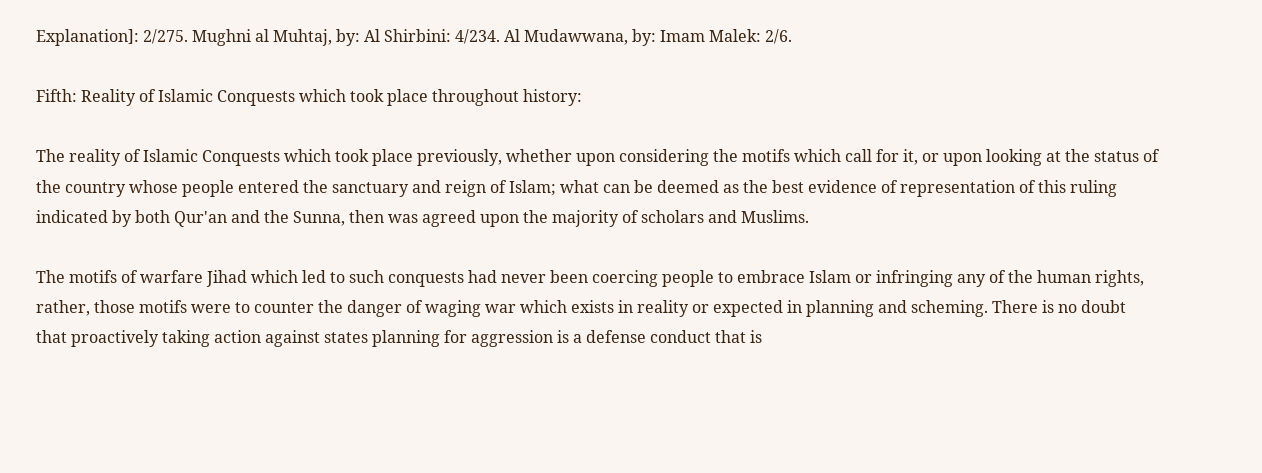Explanation]: 2/275. Mughni al Muhtaj, by: Al Shirbini: 4/234. Al Mudawwana, by: Imam Malek: 2/6.

Fifth: Reality of Islamic Conquests which took place throughout history:

The reality of Islamic Conquests which took place previously, whether upon considering the motifs which call for it, or upon looking at the status of the country whose people entered the sanctuary and reign of Islam; what can be deemed as the best evidence of representation of this ruling indicated by both Qur'an and the Sunna, then was agreed upon the majority of scholars and Muslims.

The motifs of warfare Jihad which led to such conquests had never been coercing people to embrace Islam or infringing any of the human rights, rather, those motifs were to counter the danger of waging war which exists in reality or expected in planning and scheming. There is no doubt that proactively taking action against states planning for aggression is a defense conduct that is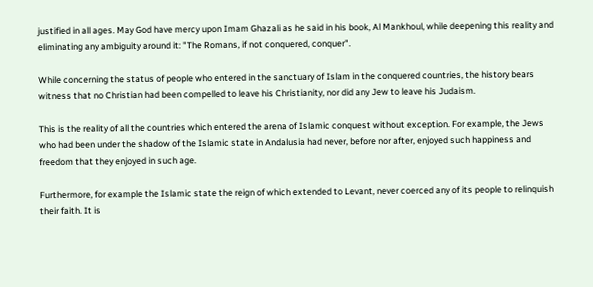justified in all ages. May God have mercy upon Imam Ghazali as he said in his book, Al Mankhoul, while deepening this reality and eliminating any ambiguity around it: "The Romans, if not conquered, conquer".

While concerning the status of people who entered in the sanctuary of Islam in the conquered countries, the history bears witness that no Christian had been compelled to leave his Christianity, nor did any Jew to leave his Judaism.

This is the reality of all the countries which entered the arena of Islamic conquest without exception. For example, the Jews who had been under the shadow of the Islamic state in Andalusia had never, before nor after, enjoyed such happiness and freedom that they enjoyed in such age.

Furthermore, for example the Islamic state the reign of which extended to Levant, never coerced any of its people to relinquish their faith. It is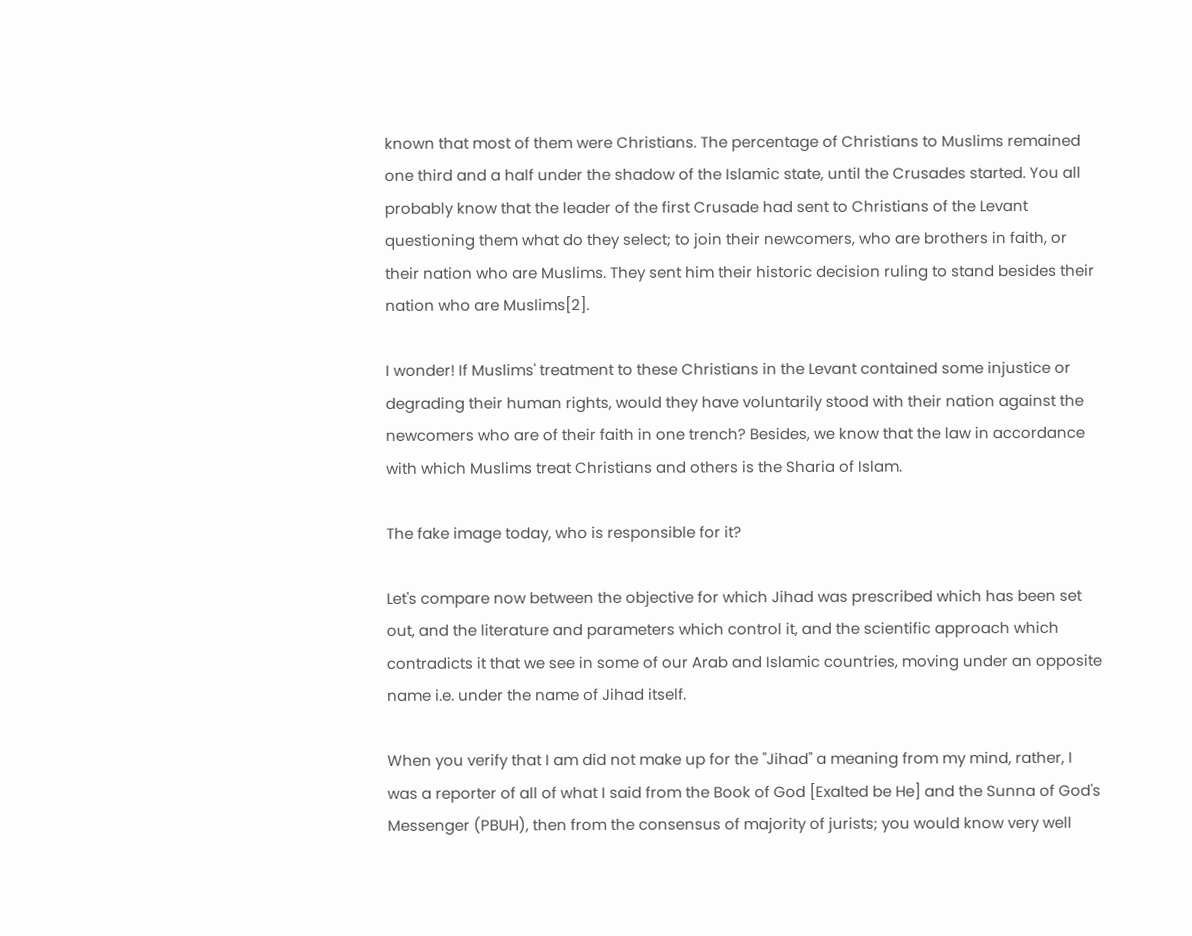known that most of them were Christians. The percentage of Christians to Muslims remained one third and a half under the shadow of the Islamic state, until the Crusades started. You all probably know that the leader of the first Crusade had sent to Christians of the Levant questioning them what do they select; to join their newcomers, who are brothers in faith, or their nation who are Muslims. They sent him their historic decision ruling to stand besides their nation who are Muslims[2].

I wonder! If Muslims' treatment to these Christians in the Levant contained some injustice or degrading their human rights, would they have voluntarily stood with their nation against the newcomers who are of their faith in one trench? Besides, we know that the law in accordance with which Muslims treat Christians and others is the Sharia of Islam.

The fake image today, who is responsible for it?

Let's compare now between the objective for which Jihad was prescribed which has been set out, and the literature and parameters which control it, and the scientific approach which contradicts it that we see in some of our Arab and Islamic countries, moving under an opposite name i.e. under the name of Jihad itself.

When you verify that I am did not make up for the "Jihad" a meaning from my mind, rather, I was a reporter of all of what I said from the Book of God [Exalted be He] and the Sunna of God's Messenger (PBUH), then from the consensus of majority of jurists; you would know very well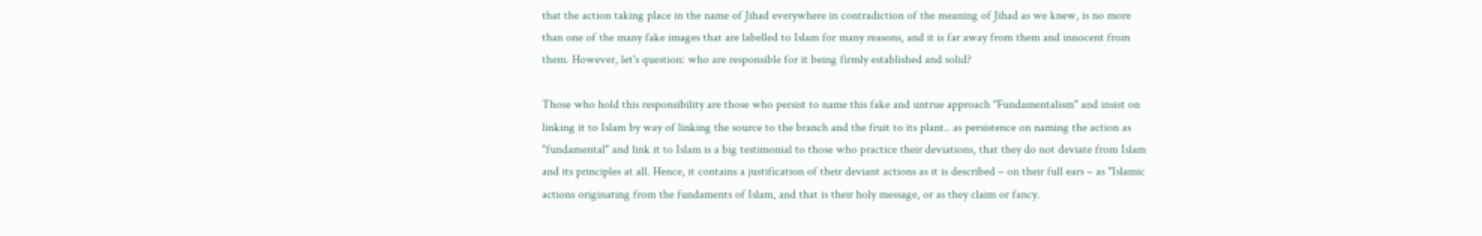that the action taking place in the name of Jihad everywhere in contradiction of the meaning of Jihad as we knew, is no more than one of the many fake images that are labelled to Islam for many reasons, and it is far away from them and innocent from them. However, let's question: who are responsible for it being firmly established and solid?

Those who hold this responsibility are those who persist to name this fake and untrue approach "Fundamentalism" and insist on linking it to Islam by way of linking the source to the branch and the fruit to its plant.. as persistence on naming the action as "fundamental" and link it to Islam is a big testimonial to those who practice their deviations, that they do not deviate from Islam and its principles at all. Hence, it contains a justification of their deviant actions as it is described – on their full ears – as "Islamic actions originating from the fundaments of Islam, and that is their holy message, or as they claim or fancy.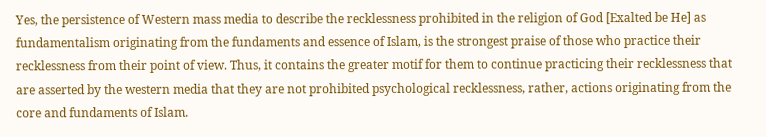Yes, the persistence of Western mass media to describe the recklessness prohibited in the religion of God [Exalted be He] as fundamentalism originating from the fundaments and essence of Islam, is the strongest praise of those who practice their recklessness from their point of view. Thus, it contains the greater motif for them to continue practicing their recklessness that are asserted by the western media that they are not prohibited psychological recklessness, rather, actions originating from the core and fundaments of Islam.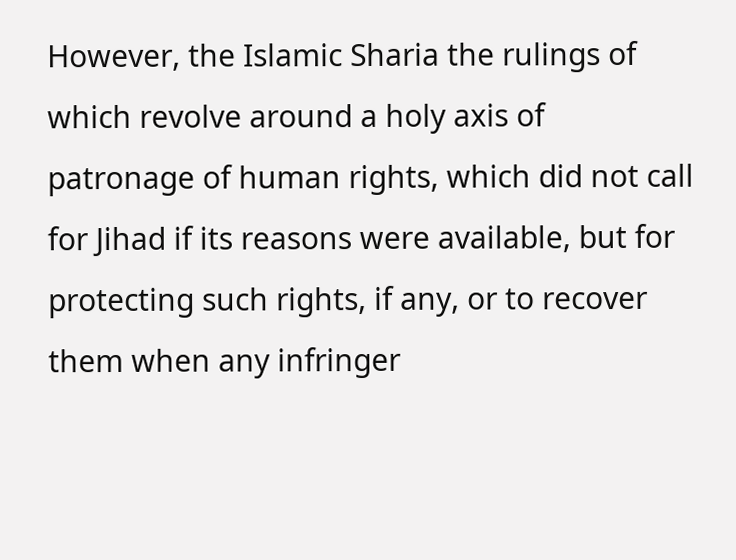However, the Islamic Sharia the rulings of which revolve around a holy axis of patronage of human rights, which did not call for Jihad if its reasons were available, but for protecting such rights, if any, or to recover them when any infringer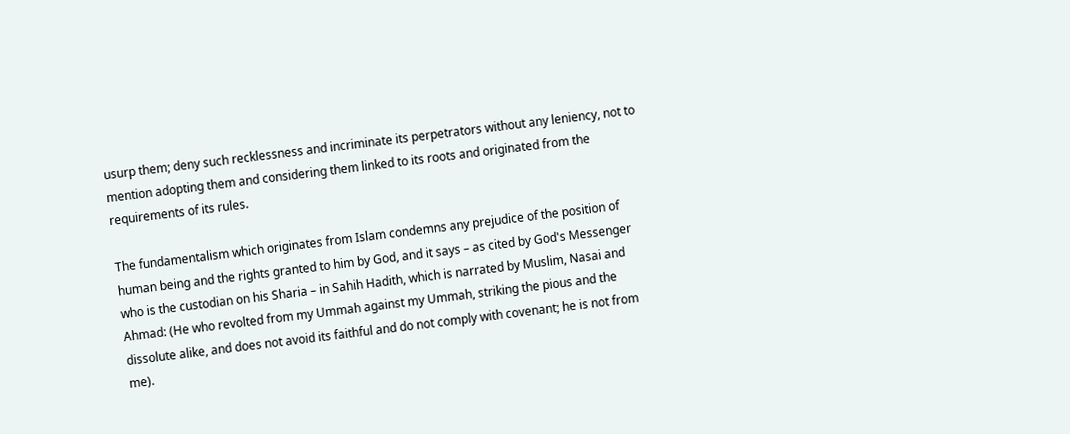usurp them; deny such recklessness and incriminate its perpetrators without any leniency, not to mention adopting them and considering them linked to its roots and originated from the requirements of its rules.

The fundamentalism which originates from Islam condemns any prejudice of the position of human being and the rights granted to him by God, and it says – as cited by God's Messenger who is the custodian on his Sharia – in Sahih Hadith, which is narrated by Muslim, Nasai and Ahmad: (He who revolted from my Ummah against my Ummah, striking the pious and the dissolute alike, and does not avoid its faithful and do not comply with covenant; he is not from me).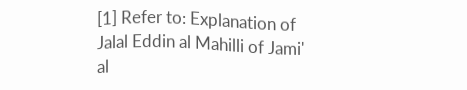[1] Refer to: Explanation of Jalal Eddin al Mahilli of Jami' al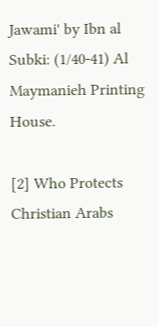Jawami' by Ibn al Subki: (1/40-41) Al Maymanieh Printing House.

[2] Who Protects Christian Arabs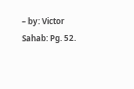– by: Victor Sahab: Pg. 52.